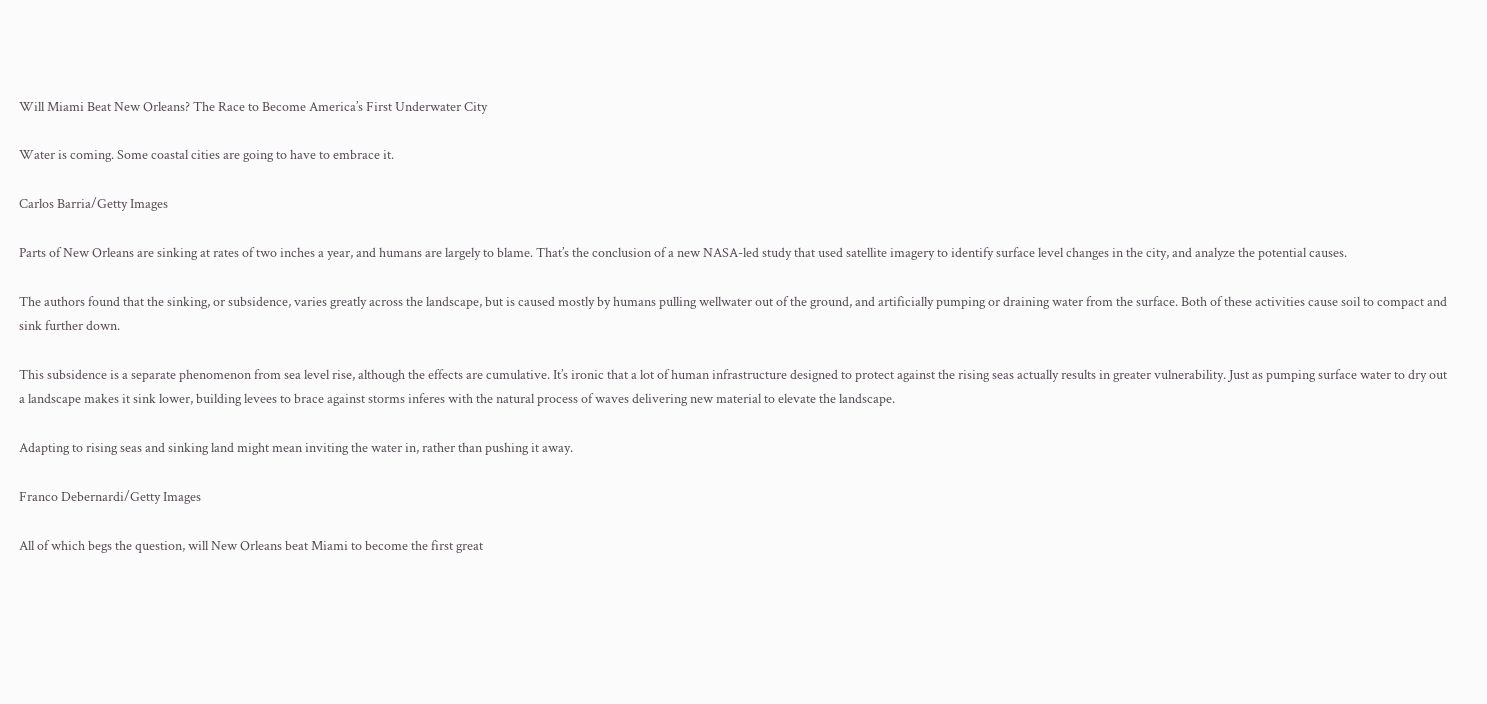Will Miami Beat New Orleans? The Race to Become America’s First Underwater City

Water is coming. Some coastal cities are going to have to embrace it.

Carlos Barria/Getty Images

Parts of New Orleans are sinking at rates of two inches a year, and humans are largely to blame. That’s the conclusion of a new NASA-led study that used satellite imagery to identify surface level changes in the city, and analyze the potential causes.

The authors found that the sinking, or subsidence, varies greatly across the landscape, but is caused mostly by humans pulling wellwater out of the ground, and artificially pumping or draining water from the surface. Both of these activities cause soil to compact and sink further down.

This subsidence is a separate phenomenon from sea level rise, although the effects are cumulative. It’s ironic that a lot of human infrastructure designed to protect against the rising seas actually results in greater vulnerability. Just as pumping surface water to dry out a landscape makes it sink lower, building levees to brace against storms inferes with the natural process of waves delivering new material to elevate the landscape.

Adapting to rising seas and sinking land might mean inviting the water in, rather than pushing it away.

Franco Debernardi/Getty Images

All of which begs the question, will New Orleans beat Miami to become the first great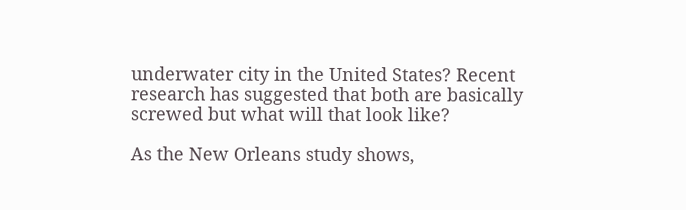underwater city in the United States? Recent research has suggested that both are basically screwed but what will that look like?

As the New Orleans study shows,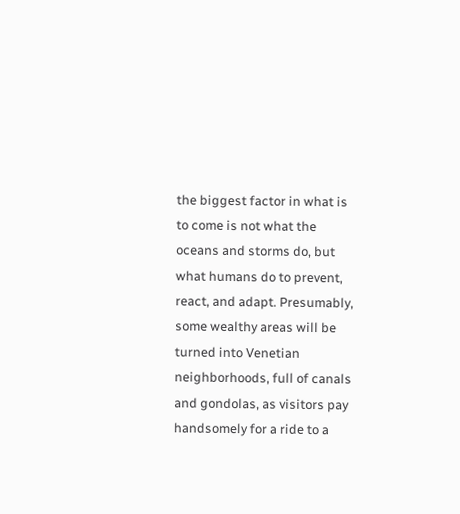the biggest factor in what is to come is not what the oceans and storms do, but what humans do to prevent, react, and adapt. Presumably, some wealthy areas will be turned into Venetian neighborhoods, full of canals and gondolas, as visitors pay handsomely for a ride to a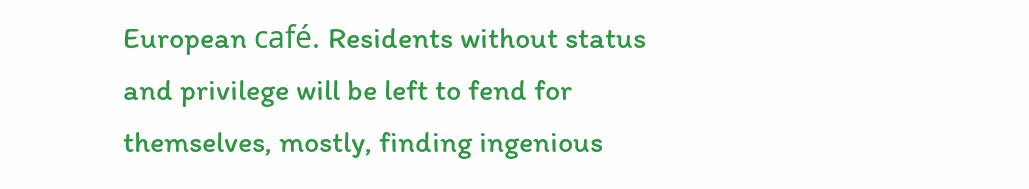European café. Residents without status and privilege will be left to fend for themselves, mostly, finding ingenious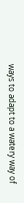ways to adapt to a watery way of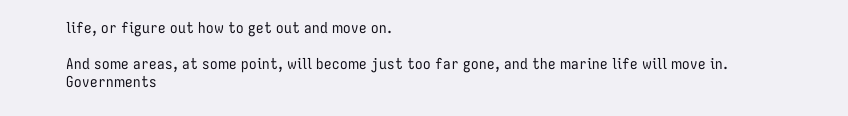life, or figure out how to get out and move on.

And some areas, at some point, will become just too far gone, and the marine life will move in. Governments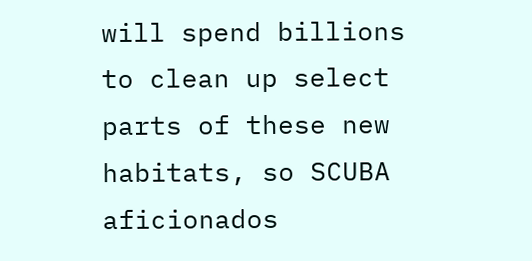will spend billions to clean up select parts of these new habitats, so SCUBA aficionados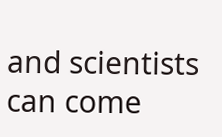and scientists can come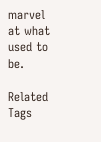marvel at what used to be.

Related Tags